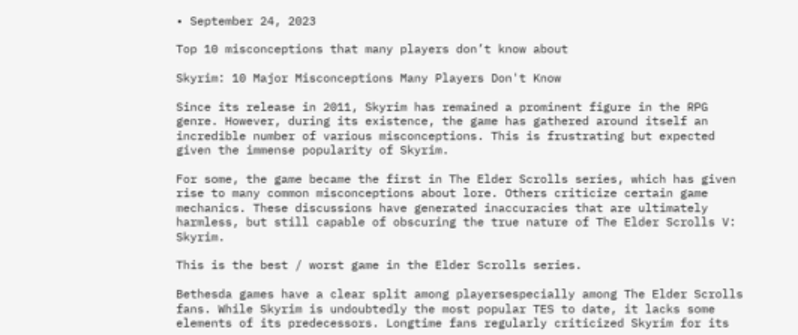• September 24, 2023

Top 10 misconceptions that many players don’t know about

Skyrim: 10 Major Misconceptions Many Players Don't Know

Since its release in 2011, Skyrim has remained a prominent figure in the RPG genre. However, during its existence, the game has gathered around itself an incredible number of various misconceptions. This is frustrating but expected given the immense popularity of Skyrim.

For some, the game became the first in The Elder Scrolls series, which has given rise to many common misconceptions about lore. Others criticize certain game mechanics. These discussions have generated inaccuracies that are ultimately harmless, but still capable of obscuring the true nature of The Elder Scrolls V: Skyrim.

This is the best / worst game in the Elder Scrolls series.

Bethesda games have a clear split among playersespecially among The Elder Scrolls fans. While Skyrim is undoubtedly the most popular TES to date, it lacks some elements of its predecessors. Longtime fans regularly criticized Skyrim for its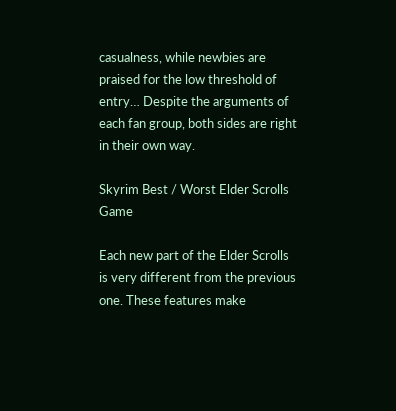casualness, while newbies are praised for the low threshold of entry… Despite the arguments of each fan group, both sides are right in their own way.

Skyrim Best / Worst Elder Scrolls Game

Each new part of the Elder Scrolls is very different from the previous one. These features make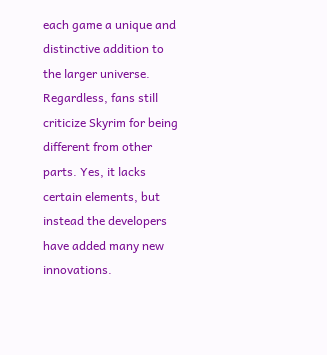each game a unique and distinctive addition to the larger universe. Regardless, fans still criticize Skyrim for being different from other parts. Yes, it lacks certain elements, but instead the developers have added many new innovations.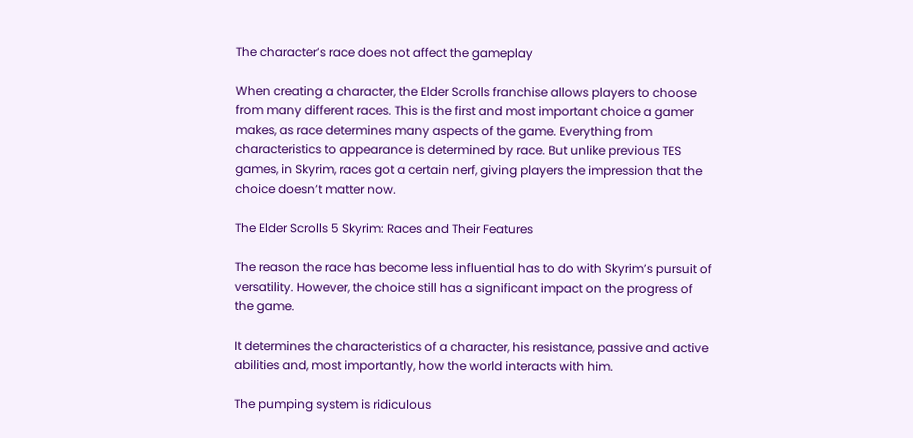The character’s race does not affect the gameplay

When creating a character, the Elder Scrolls franchise allows players to choose from many different races. This is the first and most important choice a gamer makes, as race determines many aspects of the game. Everything from characteristics to appearance is determined by race. But unlike previous TES games, in Skyrim, races got a certain nerf, giving players the impression that the choice doesn’t matter now.

The Elder Scrolls 5 Skyrim: Races and Their Features

The reason the race has become less influential has to do with Skyrim’s pursuit of versatility. However, the choice still has a significant impact on the progress of the game.

It determines the characteristics of a character, his resistance, passive and active abilities and, most importantly, how the world interacts with him.

The pumping system is ridiculous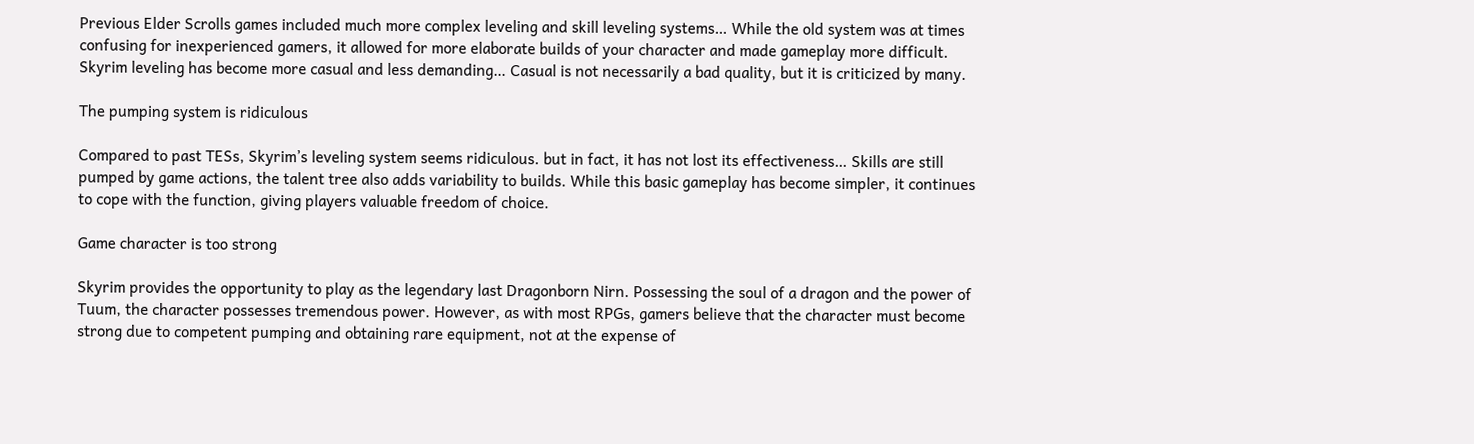Previous Elder Scrolls games included much more complex leveling and skill leveling systems… While the old system was at times confusing for inexperienced gamers, it allowed for more elaborate builds of your character and made gameplay more difficult. Skyrim leveling has become more casual and less demanding… Casual is not necessarily a bad quality, but it is criticized by many.

The pumping system is ridiculous

Compared to past TESs, Skyrim’s leveling system seems ridiculous. but in fact, it has not lost its effectiveness… Skills are still pumped by game actions, the talent tree also adds variability to builds. While this basic gameplay has become simpler, it continues to cope with the function, giving players valuable freedom of choice.

Game character is too strong

Skyrim provides the opportunity to play as the legendary last Dragonborn Nirn. Possessing the soul of a dragon and the power of Tuum, the character possesses tremendous power. However, as with most RPGs, gamers believe that the character must become strong due to competent pumping and obtaining rare equipment, not at the expense of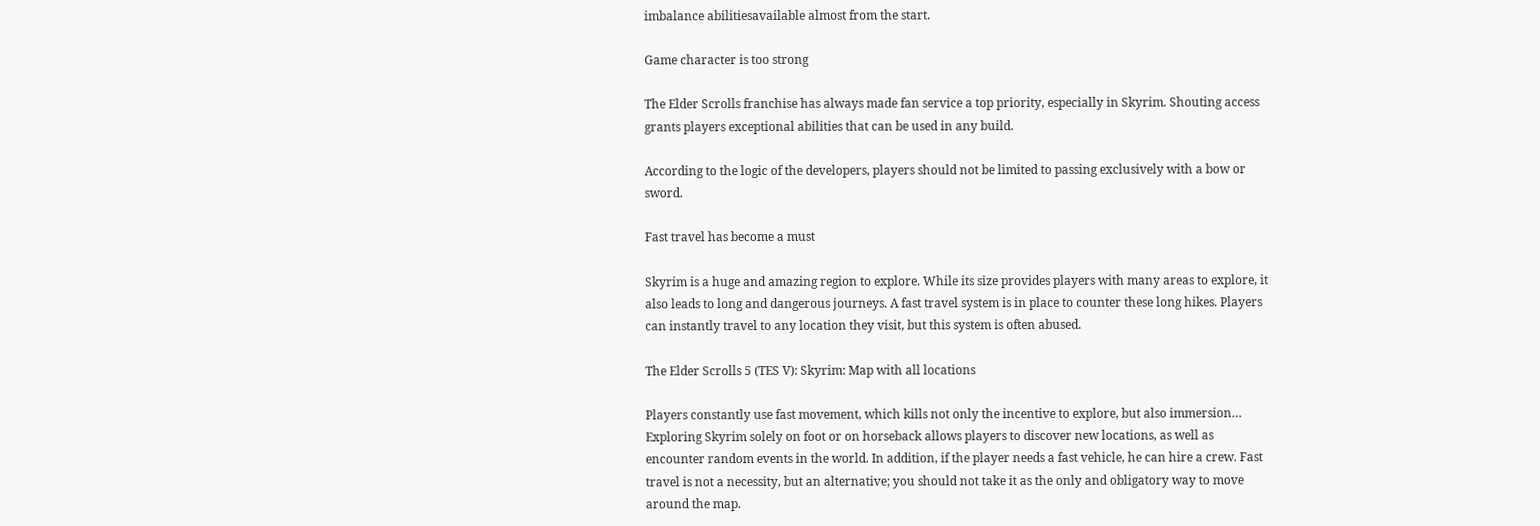imbalance abilitiesavailable almost from the start.

Game character is too strong

The Elder Scrolls franchise has always made fan service a top priority, especially in Skyrim. Shouting access grants players exceptional abilities that can be used in any build.

According to the logic of the developers, players should not be limited to passing exclusively with a bow or sword.

Fast travel has become a must

Skyrim is a huge and amazing region to explore. While its size provides players with many areas to explore, it also leads to long and dangerous journeys. A fast travel system is in place to counter these long hikes. Players can instantly travel to any location they visit, but this system is often abused.

The Elder Scrolls 5 (TES V): Skyrim: Map with all locations

Players constantly use fast movement, which kills not only the incentive to explore, but also immersion… Exploring Skyrim solely on foot or on horseback allows players to discover new locations, as well as encounter random events in the world. In addition, if the player needs a fast vehicle, he can hire a crew. Fast travel is not a necessity, but an alternative; you should not take it as the only and obligatory way to move around the map.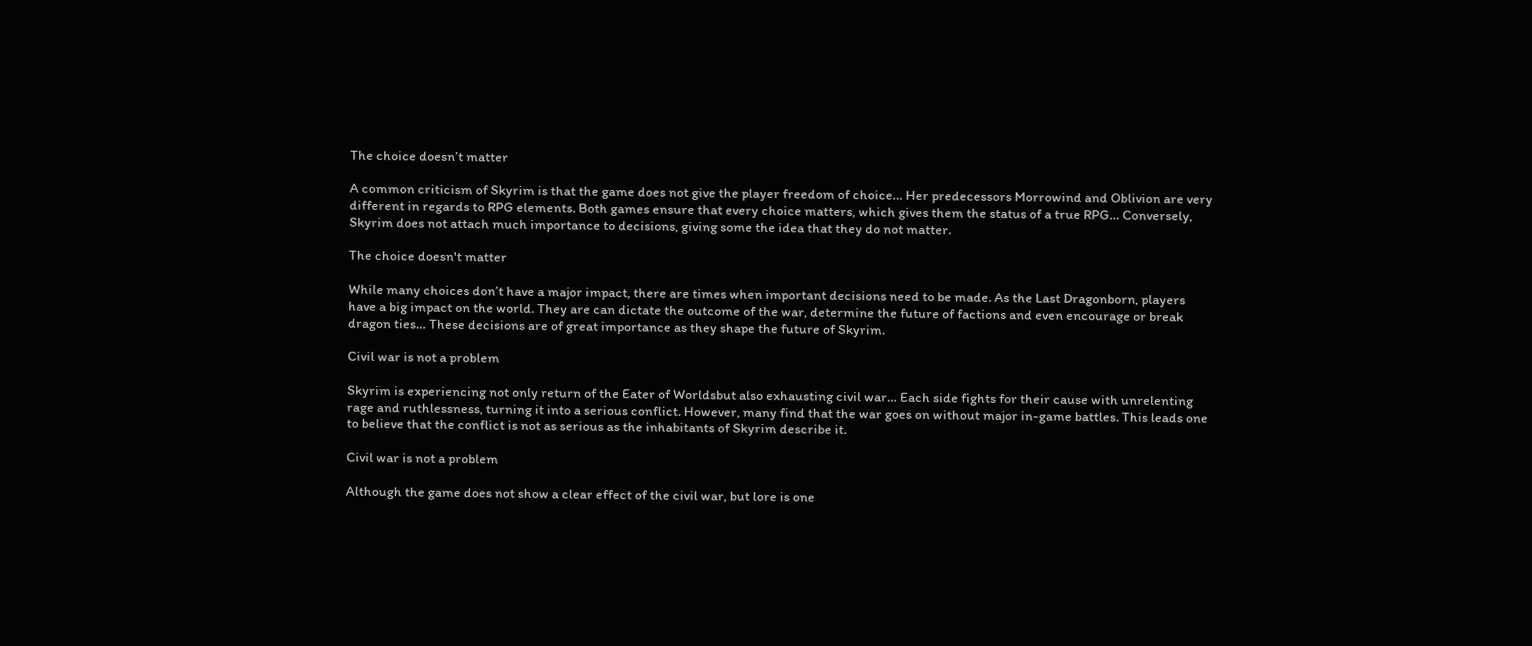The choice doesn’t matter

A common criticism of Skyrim is that the game does not give the player freedom of choice… Her predecessors Morrowind and Oblivion are very different in regards to RPG elements. Both games ensure that every choice matters, which gives them the status of a true RPG… Conversely, Skyrim does not attach much importance to decisions, giving some the idea that they do not matter.

The choice doesn't matter

While many choices don’t have a major impact, there are times when important decisions need to be made. As the Last Dragonborn, players have a big impact on the world. They are can dictate the outcome of the war, determine the future of factions and even encourage or break dragon ties… These decisions are of great importance as they shape the future of Skyrim.

Civil war is not a problem

Skyrim is experiencing not only return of the Eater of Worldsbut also exhausting civil war… Each side fights for their cause with unrelenting rage and ruthlessness, turning it into a serious conflict. However, many find that the war goes on without major in-game battles. This leads one to believe that the conflict is not as serious as the inhabitants of Skyrim describe it.

Civil war is not a problem

Although the game does not show a clear effect of the civil war, but lore is one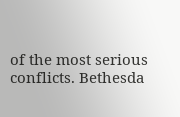of the most serious conflicts. Bethesda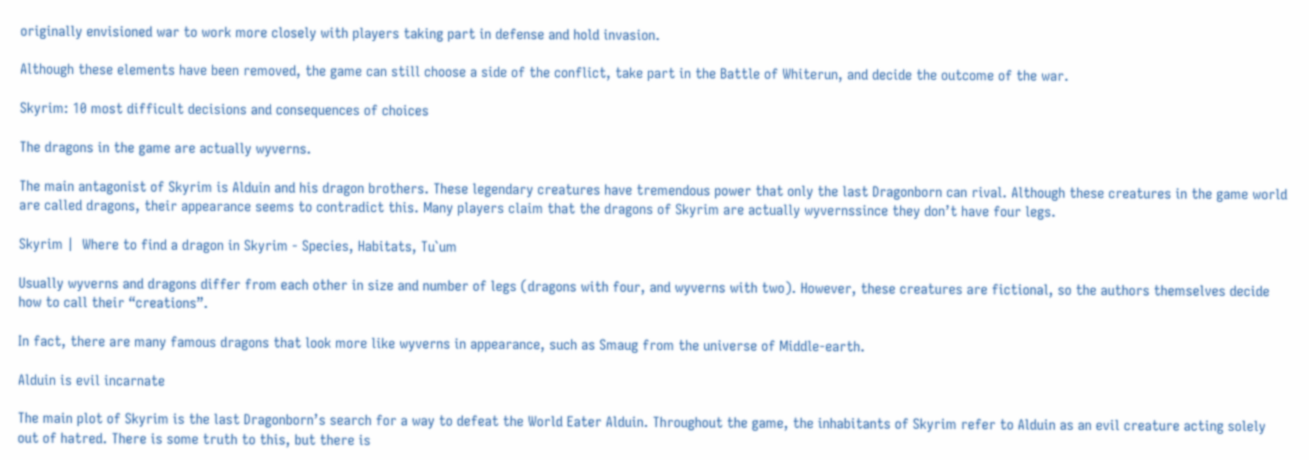originally envisioned war to work more closely with players taking part in defense and hold invasion.

Although these elements have been removed, the game can still choose a side of the conflict, take part in the Battle of Whiterun, and decide the outcome of the war.

Skyrim: 10 most difficult decisions and consequences of choices

The dragons in the game are actually wyverns.

The main antagonist of Skyrim is Alduin and his dragon brothers. These legendary creatures have tremendous power that only the last Dragonborn can rival. Although these creatures in the game world are called dragons, their appearance seems to contradict this. Many players claim that the dragons of Skyrim are actually wyvernssince they don’t have four legs.

Skyrim |  Where to find a dragon in Skyrim - Species, Habitats, Tu`um

Usually wyverns and dragons differ from each other in size and number of legs (dragons with four, and wyverns with two). However, these creatures are fictional, so the authors themselves decide how to call their “creations”.

In fact, there are many famous dragons that look more like wyverns in appearance, such as Smaug from the universe of Middle-earth.

Alduin is evil incarnate

The main plot of Skyrim is the last Dragonborn’s search for a way to defeat the World Eater Alduin. Throughout the game, the inhabitants of Skyrim refer to Alduin as an evil creature acting solely out of hatred. There is some truth to this, but there is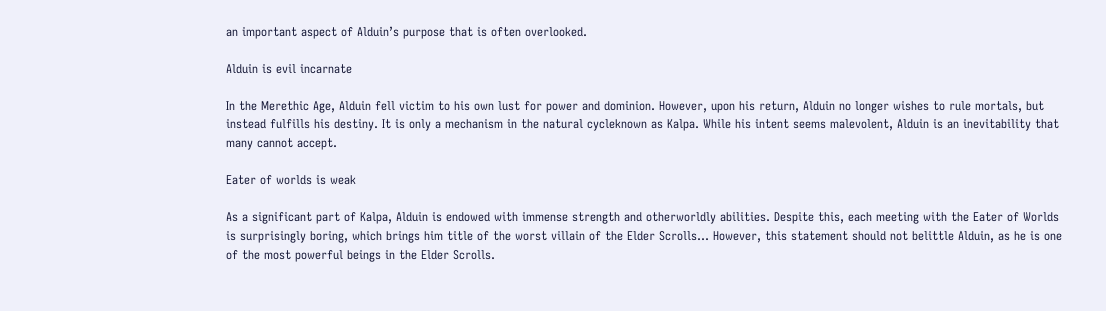an important aspect of Alduin’s purpose that is often overlooked.

Alduin is evil incarnate

In the Merethic Age, Alduin fell victim to his own lust for power and dominion. However, upon his return, Alduin no longer wishes to rule mortals, but instead fulfills his destiny. It is only a mechanism in the natural cycleknown as Kalpa. While his intent seems malevolent, Alduin is an inevitability that many cannot accept.

Eater of worlds is weak

As a significant part of Kalpa, Alduin is endowed with immense strength and otherworldly abilities. Despite this, each meeting with the Eater of Worlds is surprisingly boring, which brings him title of the worst villain of the Elder Scrolls… However, this statement should not belittle Alduin, as he is one of the most powerful beings in the Elder Scrolls.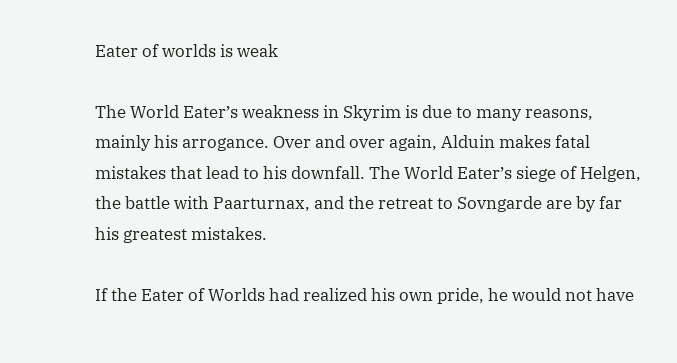Eater of worlds is weak

The World Eater’s weakness in Skyrim is due to many reasons, mainly his arrogance. Over and over again, Alduin makes fatal mistakes that lead to his downfall. The World Eater’s siege of Helgen, the battle with Paarturnax, and the retreat to Sovngarde are by far his greatest mistakes.

If the Eater of Worlds had realized his own pride, he would not have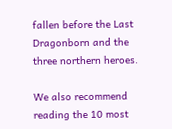fallen before the Last Dragonborn and the three northern heroes.

We also recommend reading the 10 most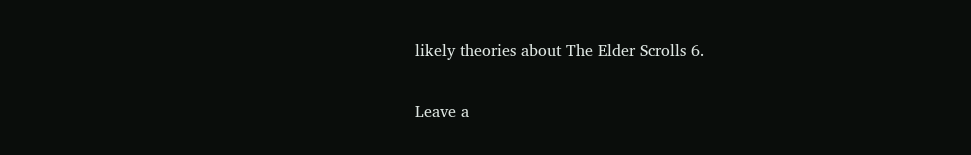likely theories about The Elder Scrolls 6.

Leave a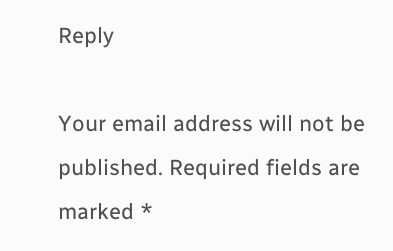Reply

Your email address will not be published. Required fields are marked *